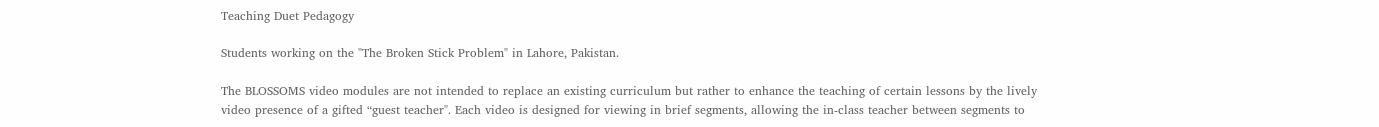Teaching Duet Pedagogy

Students working on the "The Broken Stick Problem" in Lahore, Pakistan.

The BLOSSOMS video modules are not intended to replace an existing curriculum but rather to enhance the teaching of certain lessons by the lively video presence of a gifted “guest teacher". Each video is designed for viewing in brief segments, allowing the in-class teacher between segments to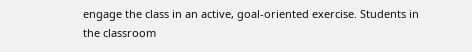engage the class in an active, goal-oriented exercise. Students in the classroom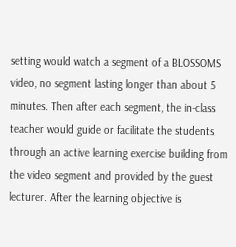setting would watch a segment of a BLOSSOMS video, no segment lasting longer than about 5 minutes. Then after each segment, the in-class teacher would guide or facilitate the students through an active learning exercise building from the video segment and provided by the guest lecturer. After the learning objective is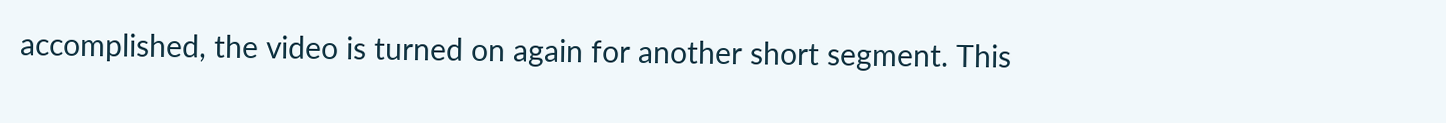accomplished, the video is turned on again for another short segment. This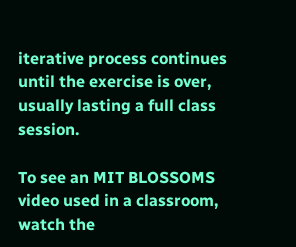iterative process continues until the exercise is over, usually lasting a full class session.

To see an MIT BLOSSOMS video used in a classroom, watch the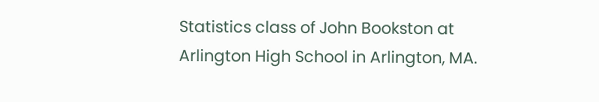Statistics class of John Bookston at Arlington High School in Arlington, MA.